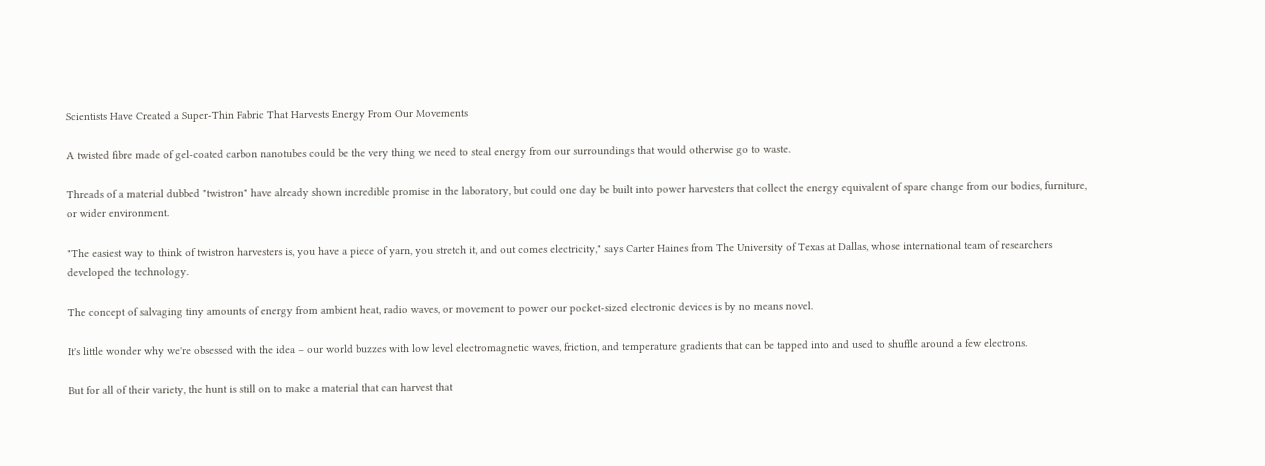Scientists Have Created a Super-Thin Fabric That Harvests Energy From Our Movements

A twisted fibre made of gel-coated carbon nanotubes could be the very thing we need to steal energy from our surroundings that would otherwise go to waste.

Threads of a material dubbed "twistron" have already shown incredible promise in the laboratory, but could one day be built into power harvesters that collect the energy equivalent of spare change from our bodies, furniture, or wider environment.

"The easiest way to think of twistron harvesters is, you have a piece of yarn, you stretch it, and out comes electricity," says Carter Haines from The University of Texas at Dallas, whose international team of researchers developed the technology.

The concept of salvaging tiny amounts of energy from ambient heat, radio waves, or movement to power our pocket-sized electronic devices is by no means novel.

It's little wonder why we're obsessed with the idea – our world buzzes with low level electromagnetic waves, friction, and temperature gradients that can be tapped into and used to shuffle around a few electrons.

But for all of their variety, the hunt is still on to make a material that can harvest that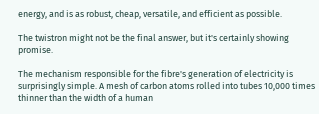energy, and is as robust, cheap, versatile, and efficient as possible.

The twistron might not be the final answer, but it's certainly showing promise.

The mechanism responsible for the fibre's generation of electricity is surprisingly simple. A mesh of carbon atoms rolled into tubes 10,000 times thinner than the width of a human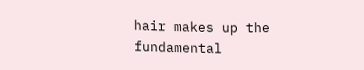hair makes up the fundamental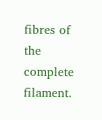fibres of the complete filament.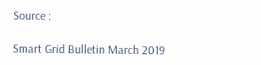Source :

Smart Grid Bulletin March 2019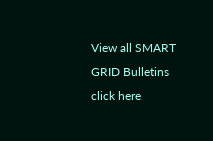View all SMART GRID Bulletins click here